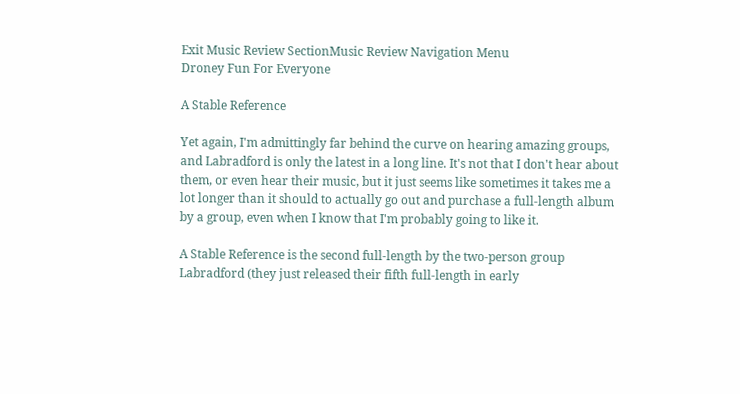Exit Music Review SectionMusic Review Navigation Menu
Droney Fun For Everyone

A Stable Reference

Yet again, I'm admittingly far behind the curve on hearing amazing groups, and Labradford is only the latest in a long line. It's not that I don't hear about them, or even hear their music, but it just seems like sometimes it takes me a lot longer than it should to actually go out and purchase a full-length album by a group, even when I know that I'm probably going to like it.

A Stable Reference is the second full-length by the two-person group Labradford (they just released their fifth full-length in early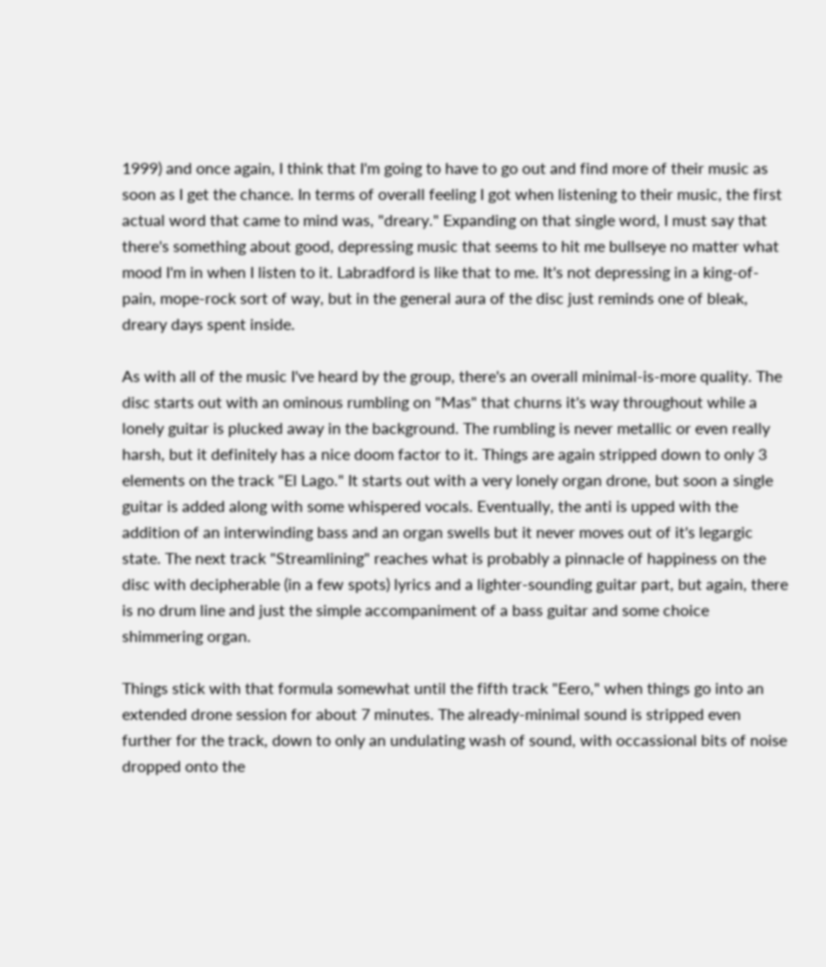1999) and once again, I think that I'm going to have to go out and find more of their music as soon as I get the chance. In terms of overall feeling I got when listening to their music, the first actual word that came to mind was, "dreary." Expanding on that single word, I must say that there's something about good, depressing music that seems to hit me bullseye no matter what mood I'm in when I listen to it. Labradford is like that to me. It's not depressing in a king-of-pain, mope-rock sort of way, but in the general aura of the disc just reminds one of bleak, dreary days spent inside.

As with all of the music I've heard by the group, there's an overall minimal-is-more quality. The disc starts out with an ominous rumbling on "Mas" that churns it's way throughout while a lonely guitar is plucked away in the background. The rumbling is never metallic or even really harsh, but it definitely has a nice doom factor to it. Things are again stripped down to only 3 elements on the track "El Lago." It starts out with a very lonely organ drone, but soon a single guitar is added along with some whispered vocals. Eventually, the anti is upped with the addition of an interwinding bass and an organ swells but it never moves out of it's legargic state. The next track "Streamlining" reaches what is probably a pinnacle of happiness on the disc with decipherable (in a few spots) lyrics and a lighter-sounding guitar part, but again, there is no drum line and just the simple accompaniment of a bass guitar and some choice shimmering organ.

Things stick with that formula somewhat until the fifth track "Eero," when things go into an extended drone session for about 7 minutes. The already-minimal sound is stripped even further for the track, down to only an undulating wash of sound, with occassional bits of noise dropped onto the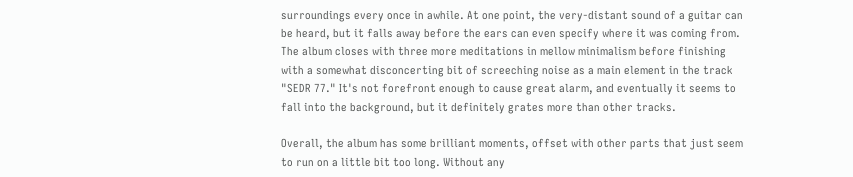surroundings every once in awhile. At one point, the very-distant sound of a guitar can be heard, but it falls away before the ears can even specify where it was coming from. The album closes with three more meditations in mellow minimalism before finishing with a somewhat disconcerting bit of screeching noise as a main element in the track "SEDR 77." It's not forefront enough to cause great alarm, and eventually it seems to fall into the background, but it definitely grates more than other tracks.

Overall, the album has some brilliant moments, offset with other parts that just seem to run on a little bit too long. Without any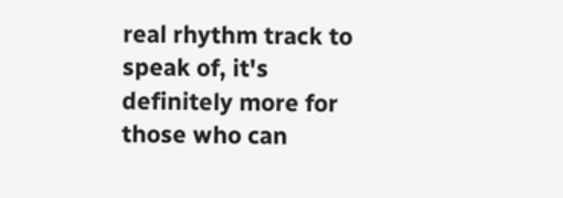real rhythm track to speak of, it's definitely more for those who can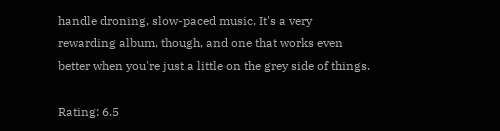handle droning, slow-paced music. It's a very rewarding album, though, and one that works even better when you're just a little on the grey side of things.

Rating: 6.5